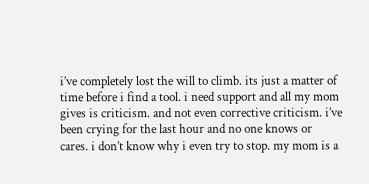i’ve completely lost the will to climb. its just a matter of time before i find a tool. i need support and all my mom gives is criticism. and not even corrective criticism. i’ve been crying for the last hour and no one knows or cares. i don’t know why i even try to stop. my mom is a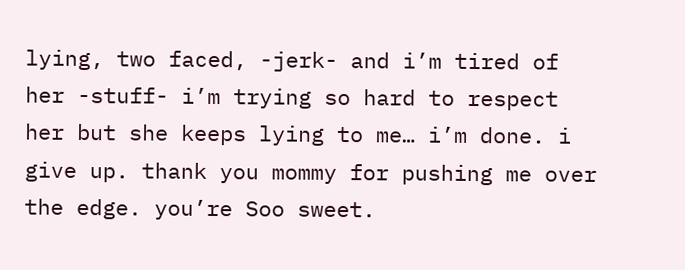lying, two faced, -jerk- and i’m tired of her -stuff- i’m trying so hard to respect her but she keeps lying to me… i’m done. i give up. thank you mommy for pushing me over the edge. you’re Soo sweet.